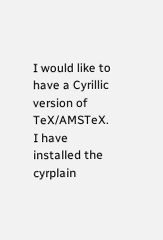I would like to have a Cyrillic version of TeX/AMSTeX. I have installed the cyrplain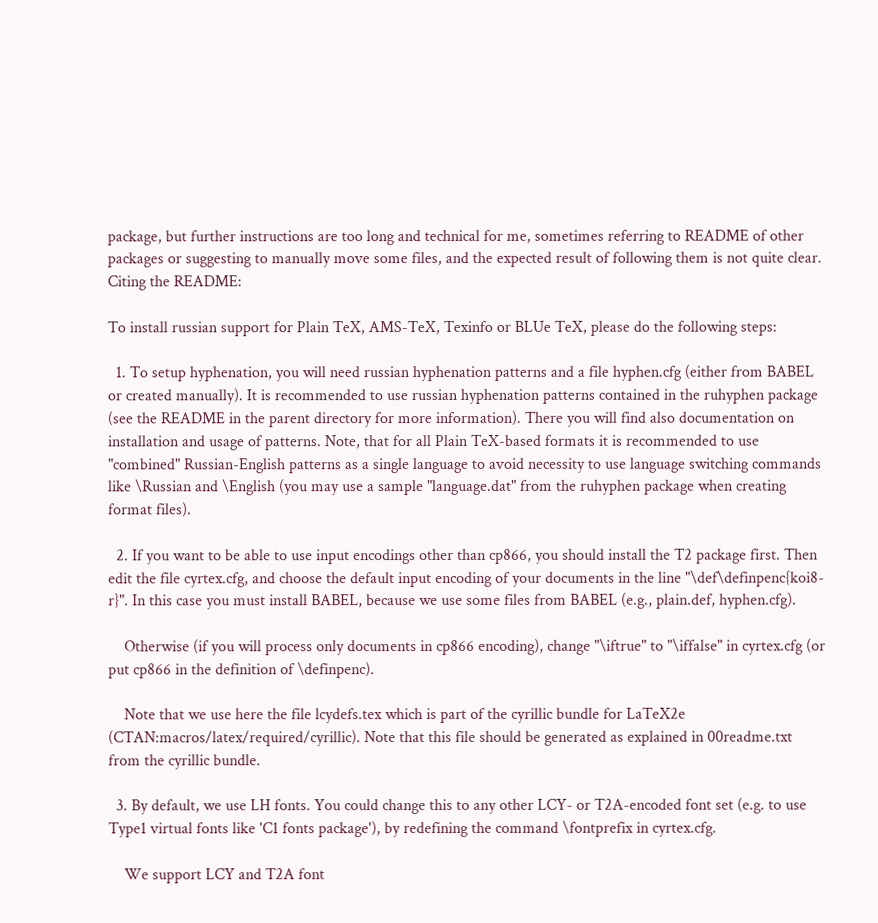package, but further instructions are too long and technical for me, sometimes referring to README of other packages or suggesting to manually move some files, and the expected result of following them is not quite clear. Citing the README:

To install russian support for Plain TeX, AMS-TeX, Texinfo or BLUe TeX, please do the following steps:

  1. To setup hyphenation, you will need russian hyphenation patterns and a file hyphen.cfg (either from BABEL or created manually). It is recommended to use russian hyphenation patterns contained in the ruhyphen package (see the README in the parent directory for more information). There you will find also documentation on installation and usage of patterns. Note, that for all Plain TeX-based formats it is recommended to use "combined" Russian-English patterns as a single language to avoid necessity to use language switching commands like \Russian and \English (you may use a sample "language.dat" from the ruhyphen package when creating format files).

  2. If you want to be able to use input encodings other than cp866, you should install the T2 package first. Then edit the file cyrtex.cfg, and choose the default input encoding of your documents in the line "\def\definpenc{koi8-r}". In this case you must install BABEL, because we use some files from BABEL (e.g., plain.def, hyphen.cfg).

    Otherwise (if you will process only documents in cp866 encoding), change "\iftrue" to "\iffalse" in cyrtex.cfg (or put cp866 in the definition of \definpenc).

    Note that we use here the file lcydefs.tex which is part of the cyrillic bundle for LaTeX2e (CTAN:macros/latex/required/cyrillic). Note that this file should be generated as explained in 00readme.txt from the cyrillic bundle.

  3. By default, we use LH fonts. You could change this to any other LCY- or T2A-encoded font set (e.g. to use Type1 virtual fonts like 'C1 fonts package'), by redefining the command \fontprefix in cyrtex.cfg.

    We support LCY and T2A font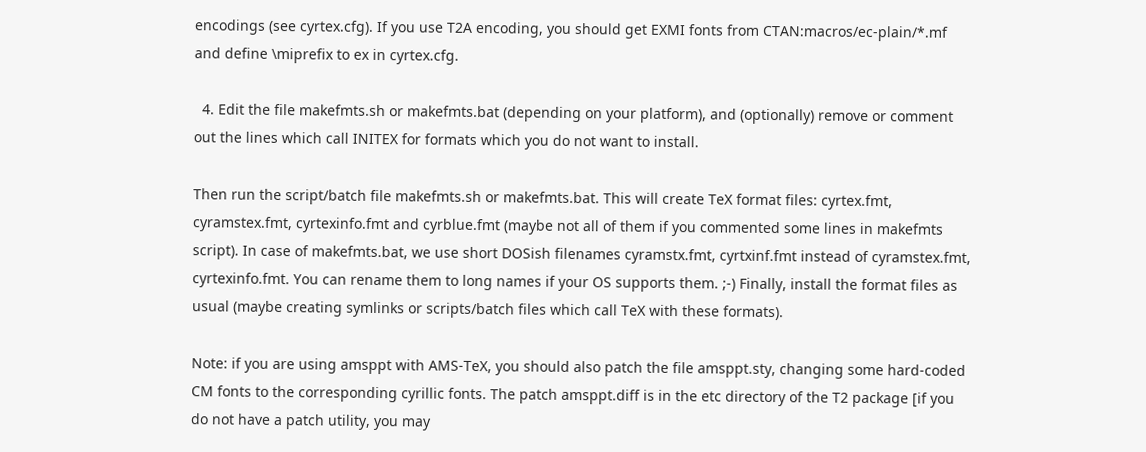encodings (see cyrtex.cfg). If you use T2A encoding, you should get EXMI fonts from CTAN:macros/ec-plain/*.mf and define \miprefix to ex in cyrtex.cfg.

  4. Edit the file makefmts.sh or makefmts.bat (depending on your platform), and (optionally) remove or comment out the lines which call INITEX for formats which you do not want to install.

Then run the script/batch file makefmts.sh or makefmts.bat. This will create TeX format files: cyrtex.fmt, cyramstex.fmt, cyrtexinfo.fmt and cyrblue.fmt (maybe not all of them if you commented some lines in makefmts script). In case of makefmts.bat, we use short DOSish filenames cyramstx.fmt, cyrtxinf.fmt instead of cyramstex.fmt, cyrtexinfo.fmt. You can rename them to long names if your OS supports them. ;-) Finally, install the format files as usual (maybe creating symlinks or scripts/batch files which call TeX with these formats).

Note: if you are using amsppt with AMS-TeX, you should also patch the file amsppt.sty, changing some hard-coded CM fonts to the corresponding cyrillic fonts. The patch amsppt.diff is in the etc directory of the T2 package [if you do not have a patch utility, you may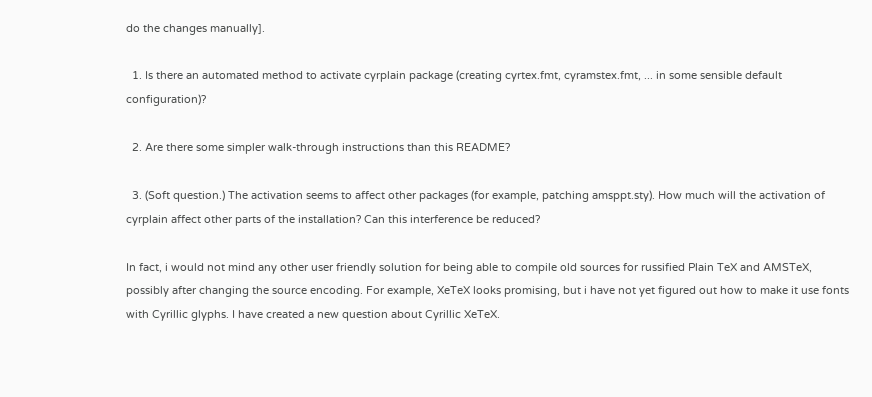do the changes manually].

  1. Is there an automated method to activate cyrplain package (creating cyrtex.fmt, cyramstex.fmt, ... in some sensible default configuration)?

  2. Are there some simpler walk-through instructions than this README?

  3. (Soft question.) The activation seems to affect other packages (for example, patching amsppt.sty). How much will the activation of cyrplain affect other parts of the installation? Can this interference be reduced?

In fact, i would not mind any other user friendly solution for being able to compile old sources for russified Plain TeX and AMSTeX, possibly after changing the source encoding. For example, XeTeX looks promising, but i have not yet figured out how to make it use fonts with Cyrillic glyphs. I have created a new question about Cyrillic XeTeX.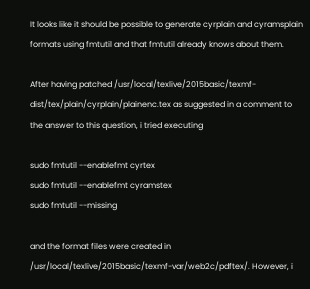It looks like it should be possible to generate cyrplain and cyramsplain formats using fmtutil and that fmtutil already knows about them.

After having patched /usr/local/texlive/2015basic/texmf-dist/tex/plain/cyrplain/plainenc.tex as suggested in a comment to the answer to this question, i tried executing

sudo fmtutil --enablefmt cyrtex
sudo fmtutil --enablefmt cyramstex
sudo fmtutil --missing

and the format files were created in /usr/local/texlive/2015basic/texmf-var/web2c/pdftex/. However, i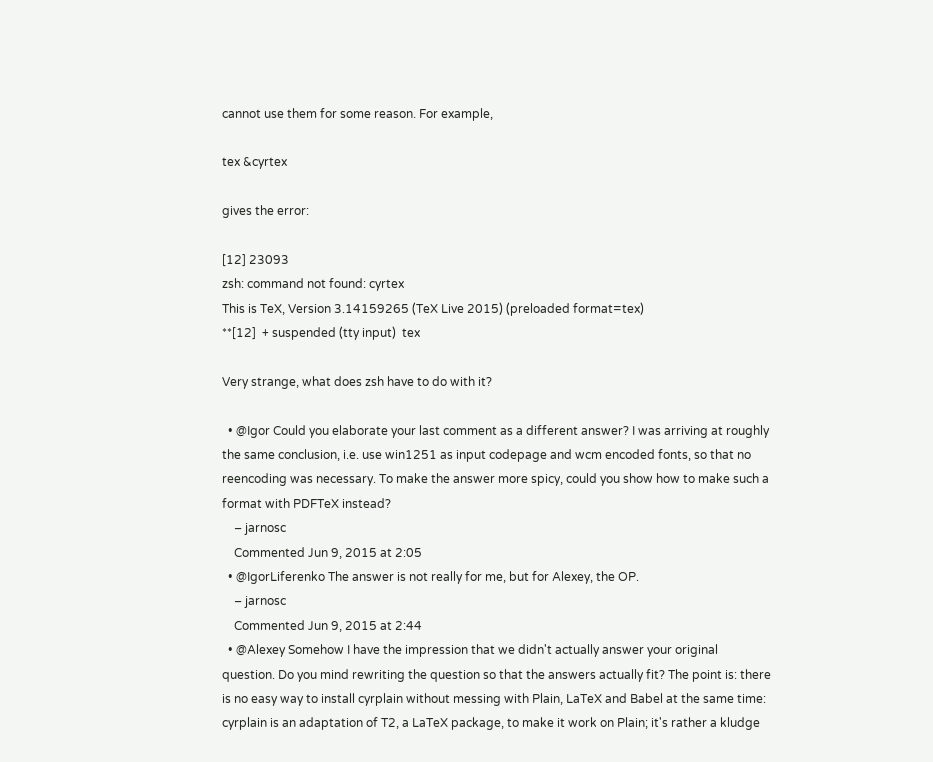cannot use them for some reason. For example,

tex &cyrtex

gives the error:

[12] 23093
zsh: command not found: cyrtex
This is TeX, Version 3.14159265 (TeX Live 2015) (preloaded format=tex)
**[12]  + suspended (tty input)  tex

Very strange, what does zsh have to do with it?

  • @Igor Could you elaborate your last comment as a different answer? I was arriving at roughly the same conclusion, i.e. use win1251 as input codepage and wcm encoded fonts, so that no reencoding was necessary. To make the answer more spicy, could you show how to make such a format with PDFTeX instead?
    – jarnosc
    Commented Jun 9, 2015 at 2:05
  • @IgorLiferenko The answer is not really for me, but for Alexey, the OP.
    – jarnosc
    Commented Jun 9, 2015 at 2:44
  • @Alexey Somehow I have the impression that we didn't actually answer your original question. Do you mind rewriting the question so that the answers actually fit? The point is: there is no easy way to install cyrplain without messing with Plain, LaTeX and Babel at the same time: cyrplain is an adaptation of T2, a LaTeX package, to make it work on Plain; it's rather a kludge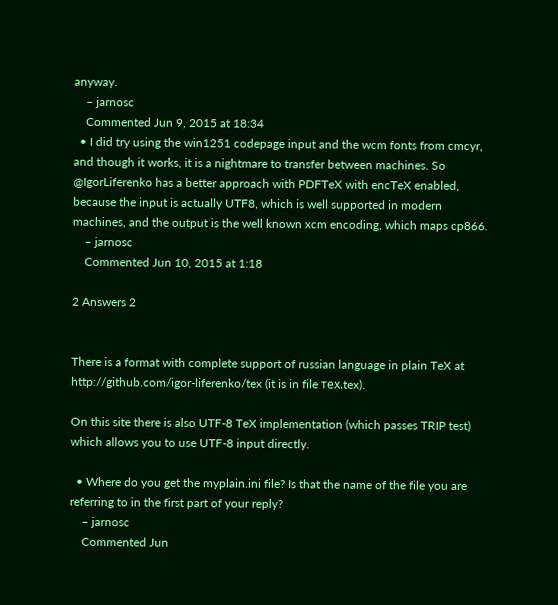anyway.
    – jarnosc
    Commented Jun 9, 2015 at 18:34
  • I did try using the win1251 codepage input and the wcm fonts from cmcyr, and though it works, it is a nightmare to transfer between machines. So @IgorLiferenko has a better approach with PDFTeX with encTeX enabled, because the input is actually UTF8, which is well supported in modern machines, and the output is the well known xcm encoding, which maps cp866.
    – jarnosc
    Commented Jun 10, 2015 at 1:18

2 Answers 2


There is a format with complete support of russian language in plain TeX at http://github.com/igor-liferenko/tex (it is in file тех.tex).

On this site there is also UTF-8 TeX implementation (which passes TRIP test) which allows you to use UTF-8 input directly.

  • Where do you get the myplain.ini file? Is that the name of the file you are referring to in the first part of your reply?
    – jarnosc
    Commented Jun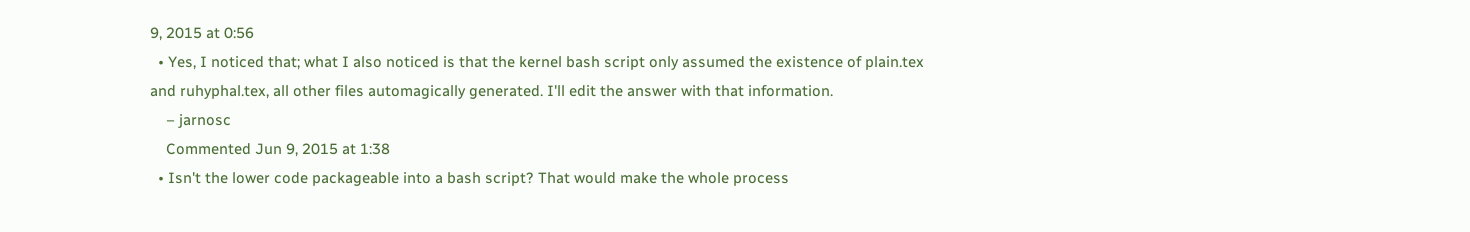9, 2015 at 0:56
  • Yes, I noticed that; what I also noticed is that the kernel bash script only assumed the existence of plain.tex and ruhyphal.tex, all other files automagically generated. I'll edit the answer with that information.
    – jarnosc
    Commented Jun 9, 2015 at 1:38
  • Isn't the lower code packageable into a bash script? That would make the whole process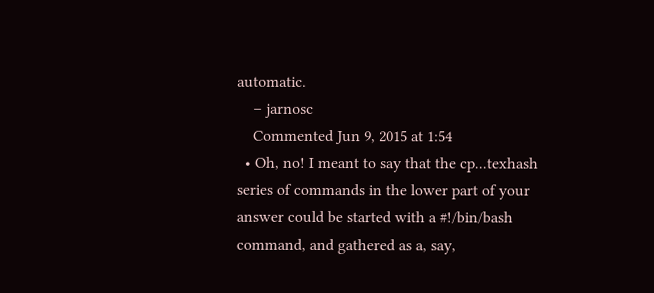automatic.
    – jarnosc
    Commented Jun 9, 2015 at 1:54
  • Oh, no! I meant to say that the cp...texhash series of commands in the lower part of your answer could be started with a #!/bin/bash command, and gathered as a, say,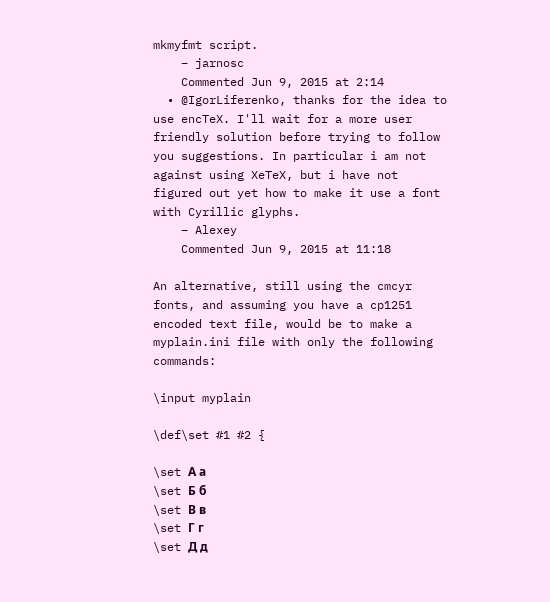mkmyfmt script.
    – jarnosc
    Commented Jun 9, 2015 at 2:14
  • @IgorLiferenko, thanks for the idea to use encTeX. I'll wait for a more user friendly solution before trying to follow you suggestions. In particular i am not against using XeTeX, but i have not figured out yet how to make it use a font with Cyrillic glyphs.
    – Alexey
    Commented Jun 9, 2015 at 11:18

An alternative, still using the cmcyr fonts, and assuming you have a cp1251 encoded text file, would be to make a myplain.ini file with only the following commands:

\input myplain

\def\set #1 #2 {

\set А а
\set Б б
\set В в
\set Г г
\set Д д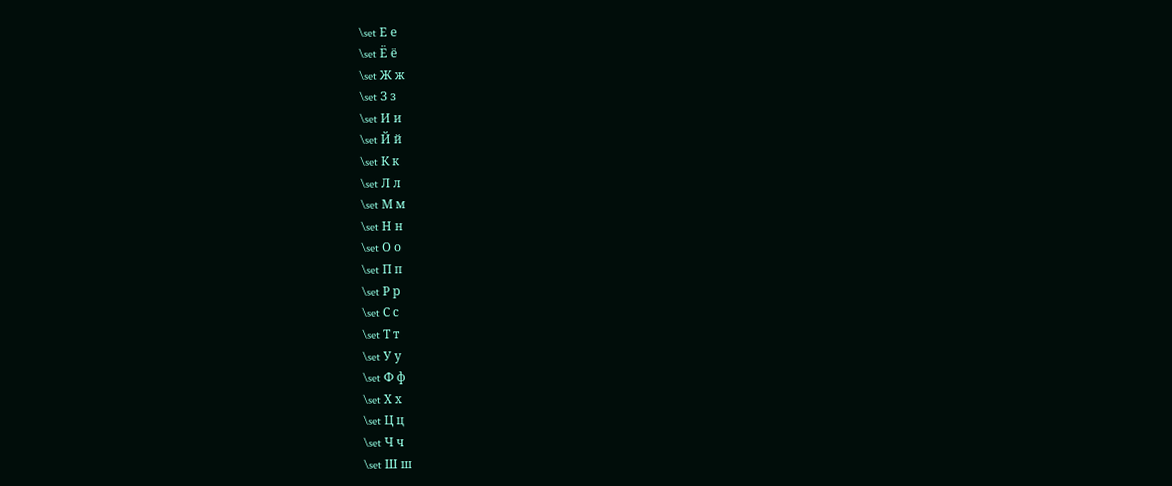\set Е е
\set Ё ё
\set Ж ж
\set З з
\set И и
\set Й й
\set К к
\set Л л
\set М м
\set Н н
\set О о
\set П п
\set Р р
\set С с
\set Т т
\set У у
\set Ф ф
\set Х х
\set Ц ц
\set Ч ч
\set Ш ш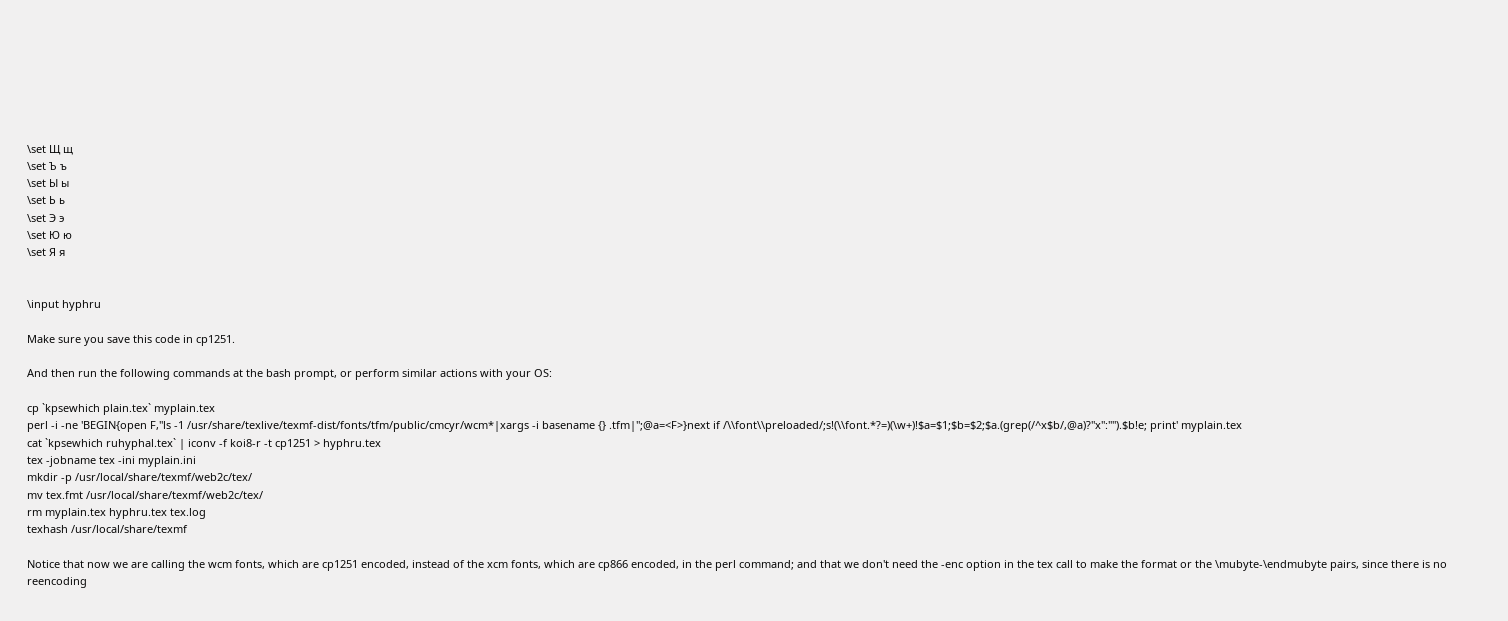\set Щ щ
\set Ъ ъ
\set Ы ы
\set Ь ь
\set Э э
\set Ю ю
\set Я я


\input hyphru

Make sure you save this code in cp1251.

And then run the following commands at the bash prompt, or perform similar actions with your OS:

cp `kpsewhich plain.tex` myplain.tex
perl -i -ne 'BEGIN{open F,"ls -1 /usr/share/texlive/texmf-dist/fonts/tfm/public/cmcyr/wcm*|xargs -i basename {} .tfm|";@a=<F>}next if /\\font\\preloaded/;s!(\\font.*?=)(\w+)!$a=$1;$b=$2;$a.(grep(/^x$b/,@a)?"x":"").$b!e; print' myplain.tex
cat `kpsewhich ruhyphal.tex` | iconv -f koi8-r -t cp1251 > hyphru.tex
tex -jobname tex -ini myplain.ini
mkdir -p /usr/local/share/texmf/web2c/tex/
mv tex.fmt /usr/local/share/texmf/web2c/tex/
rm myplain.tex hyphru.tex tex.log
texhash /usr/local/share/texmf

Notice that now we are calling the wcm fonts, which are cp1251 encoded, instead of the xcm fonts, which are cp866 encoded, in the perl command; and that we don't need the -enc option in the tex call to make the format or the \mubyte-\endmubyte pairs, since there is no reencoding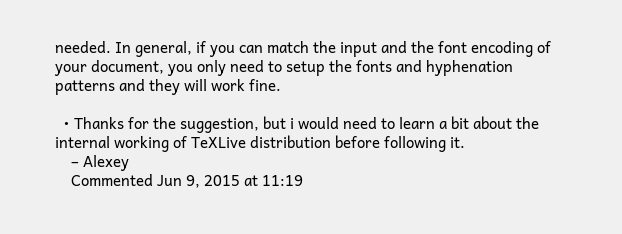needed. In general, if you can match the input and the font encoding of your document, you only need to setup the fonts and hyphenation patterns and they will work fine.

  • Thanks for the suggestion, but i would need to learn a bit about the internal working of TeXLive distribution before following it.
    – Alexey
    Commented Jun 9, 2015 at 11:19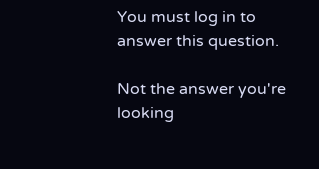You must log in to answer this question.

Not the answer you're looking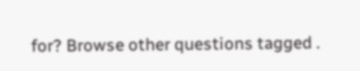for? Browse other questions tagged .